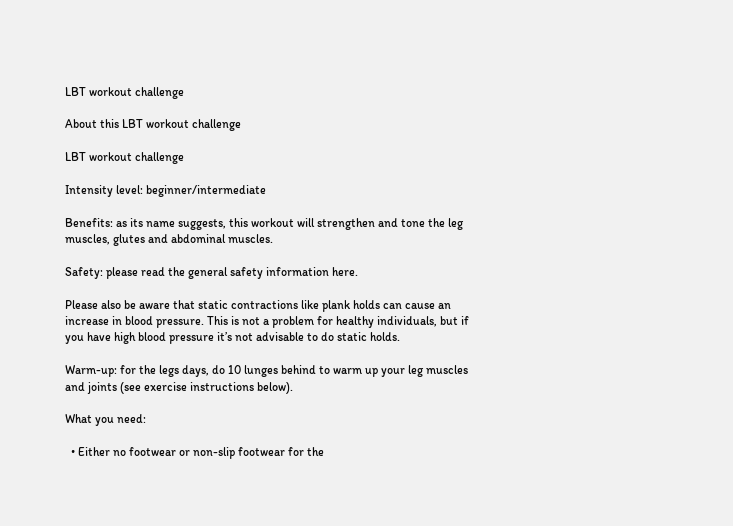LBT workout challenge

About this LBT workout challenge

LBT workout challenge

Intensity level: beginner/intermediate

Benefits: as its name suggests, this workout will strengthen and tone the leg muscles, glutes and abdominal muscles.

Safety: please read the general safety information here.

Please also be aware that static contractions like plank holds can cause an increase in blood pressure. This is not a problem for healthy individuals, but if you have high blood pressure it’s not advisable to do static holds.

Warm-up: for the legs days, do 10 lunges behind to warm up your leg muscles and joints (see exercise instructions below).

What you need:

  • Either no footwear or non-slip footwear for the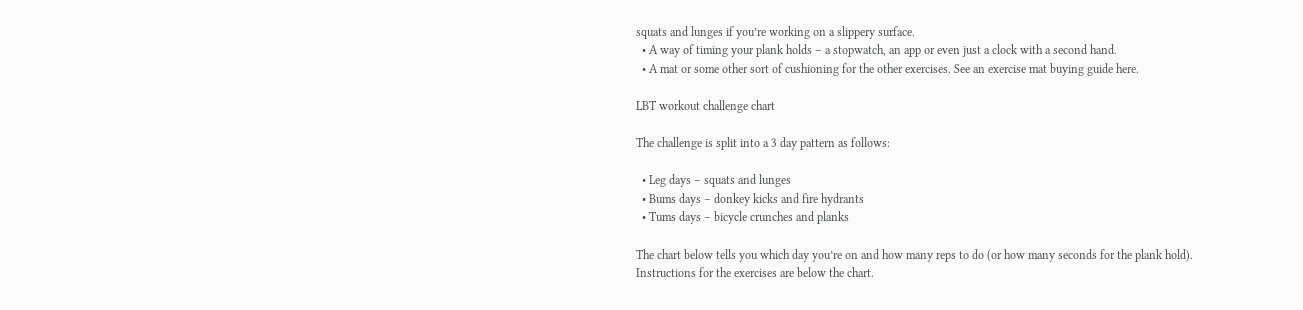squats and lunges if you’re working on a slippery surface.
  • A way of timing your plank holds – a stopwatch, an app or even just a clock with a second hand.
  • A mat or some other sort of cushioning for the other exercises. See an exercise mat buying guide here.

LBT workout challenge chart

The challenge is split into a 3 day pattern as follows:

  • Leg days – squats and lunges
  • Bums days – donkey kicks and fire hydrants
  • Tums days – bicycle crunches and planks

The chart below tells you which day you’re on and how many reps to do (or how many seconds for the plank hold). Instructions for the exercises are below the chart.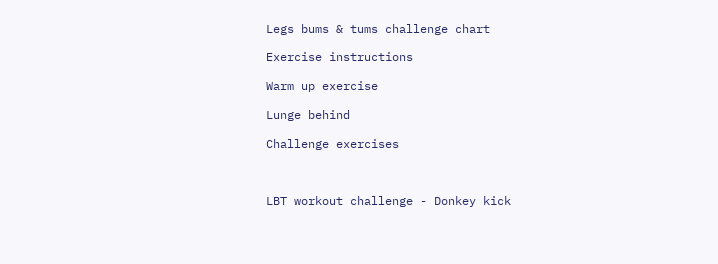Legs bums & tums challenge chart

Exercise instructions

Warm up exercise

Lunge behind

Challenge exercises



LBT workout challenge - Donkey kick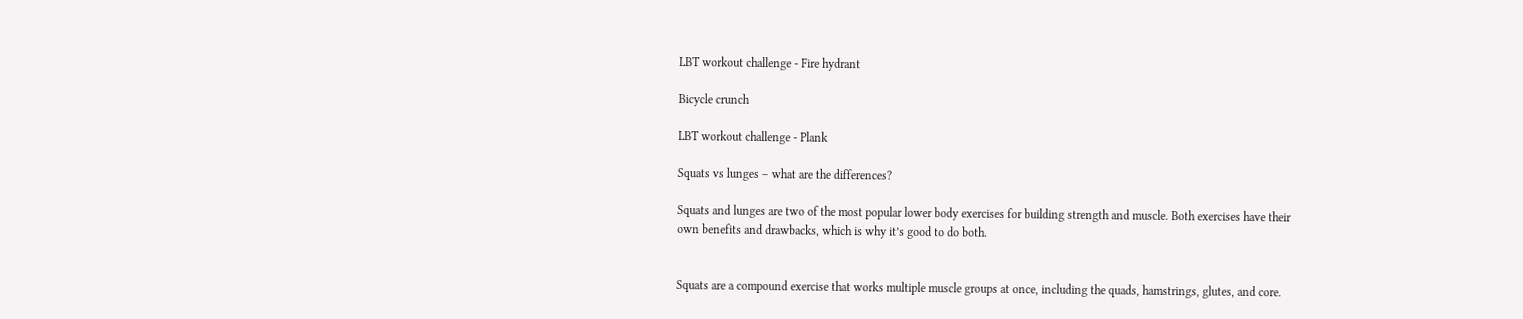LBT workout challenge - Fire hydrant

Bicycle crunch

LBT workout challenge - Plank

Squats vs lunges – what are the differences?

Squats and lunges are two of the most popular lower body exercises for building strength and muscle. Both exercises have their own benefits and drawbacks, which is why it’s good to do both.


Squats are a compound exercise that works multiple muscle groups at once, including the quads, hamstrings, glutes, and core.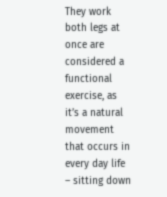They work both legs at once are considered a functional exercise, as it’s a natural movement that occurs in every day life – sitting down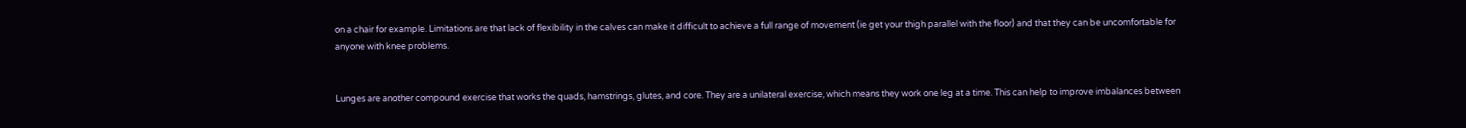on a chair for example. Limitations are that lack of flexibility in the calves can make it difficult to achieve a full range of movement (ie get your thigh parallel with the floor) and that they can be uncomfortable for anyone with knee problems.


Lunges are another compound exercise that works the quads, hamstrings, glutes, and core. They are a unilateral exercise, which means they work one leg at a time. This can help to improve imbalances between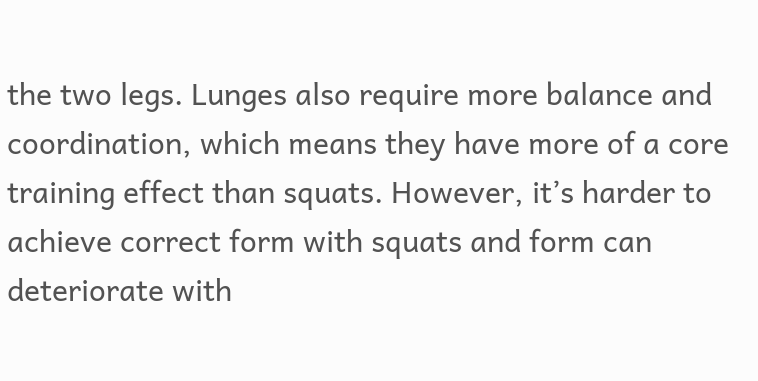the two legs. Lunges also require more balance and coordination, which means they have more of a core training effect than squats. However, it’s harder to achieve correct form with squats and form can deteriorate with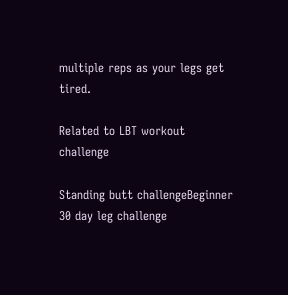multiple reps as your legs get tired.

Related to LBT workout challenge

Standing butt challengeBeginner 30 day leg challenge